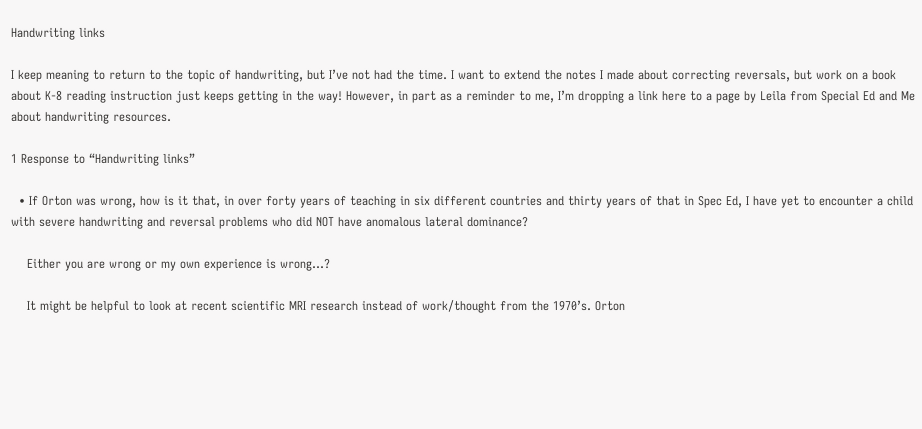Handwriting links

I keep meaning to return to the topic of handwriting, but I’ve not had the time. I want to extend the notes I made about correcting reversals, but work on a book about K-8 reading instruction just keeps getting in the way! However, in part as a reminder to me, I’m dropping a link here to a page by Leila from Special Ed and Me about handwriting resources.

1 Response to “Handwriting links”

  • If Orton was wrong, how is it that, in over forty years of teaching in six different countries and thirty years of that in Spec Ed, I have yet to encounter a child with severe handwriting and reversal problems who did NOT have anomalous lateral dominance?

    Either you are wrong or my own experience is wrong…?

    It might be helpful to look at recent scientific MRI research instead of work/thought from the 1970’s. Orton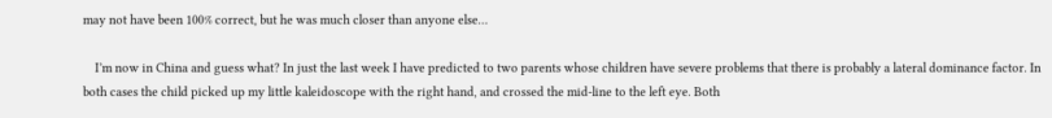may not have been 100% correct, but he was much closer than anyone else…

    I’m now in China and guess what? In just the last week I have predicted to two parents whose children have severe problems that there is probably a lateral dominance factor. In both cases the child picked up my little kaleidoscope with the right hand, and crossed the mid-line to the left eye. Both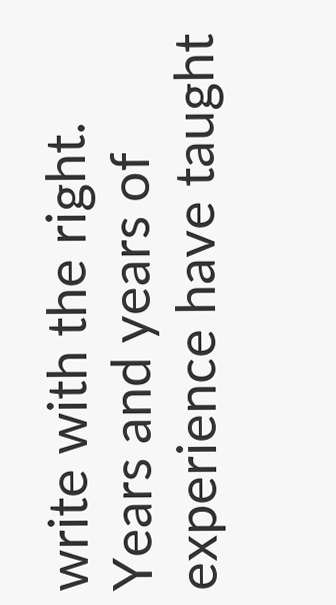write with the right. Years and years of experience have taught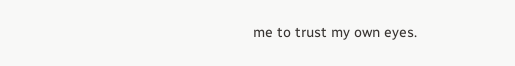me to trust my own eyes.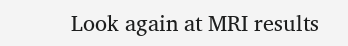Look again at MRI results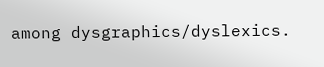among dysgraphics/dyslexics.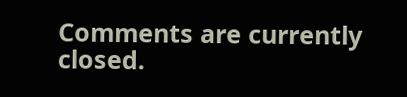Comments are currently closed.